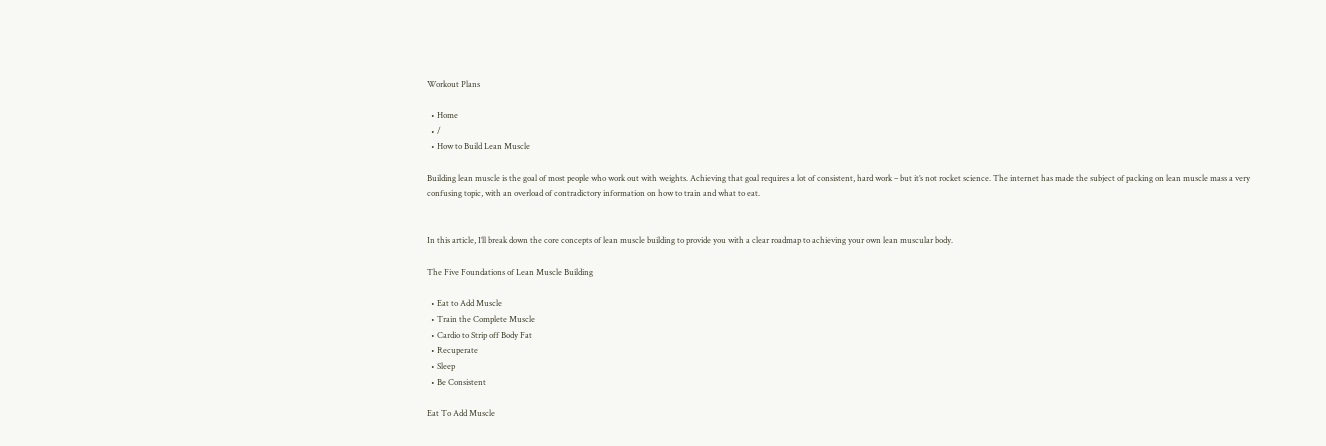Workout Plans

  • Home
  • /
  • How to Build Lean Muscle

Building lean muscle is the goal of most people who work out with weights. Achieving that goal requires a lot of consistent, hard work – but it’s not rocket science. The internet has made the subject of packing on lean muscle mass a very confusing topic, with an overload of contradictory information on how to train and what to eat.


In this article, I’ll break down the core concepts of lean muscle building to provide you with a clear roadmap to achieving your own lean muscular body.

The Five Foundations of Lean Muscle Building

  • Eat to Add Muscle
  • Train the Complete Muscle
  • Cardio to Strip off Body Fat
  • Recuperate
  • Sleep
  • Be Consistent

Eat To Add Muscle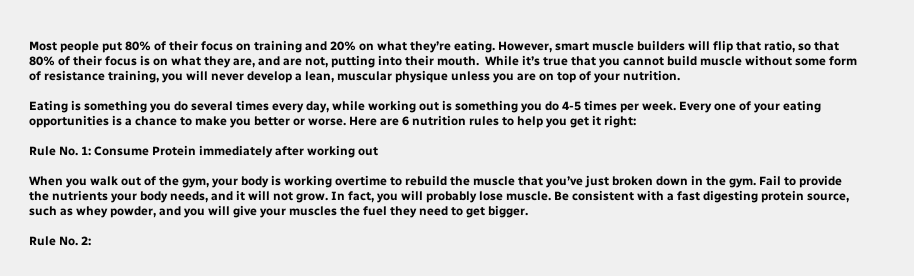Most people put 80% of their focus on training and 20% on what they’re eating. However, smart muscle builders will flip that ratio, so that 80% of their focus is on what they are, and are not, putting into their mouth.  While it’s true that you cannot build muscle without some form of resistance training, you will never develop a lean, muscular physique unless you are on top of your nutrition.

Eating is something you do several times every day, while working out is something you do 4-5 times per week. Every one of your eating opportunities is a chance to make you better or worse. Here are 6 nutrition rules to help you get it right:

Rule No. 1: Consume Protein immediately after working out

When you walk out of the gym, your body is working overtime to rebuild the muscle that you’ve just broken down in the gym. Fail to provide the nutrients your body needs, and it will not grow. In fact, you will probably lose muscle. Be consistent with a fast digesting protein source, such as whey powder, and you will give your muscles the fuel they need to get bigger.

Rule No. 2: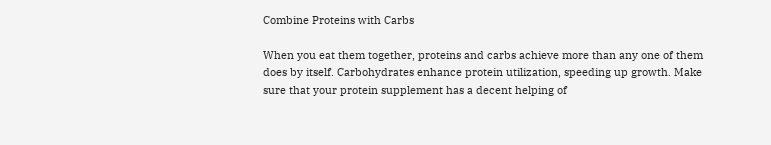Combine Proteins with Carbs

When you eat them together, proteins and carbs achieve more than any one of them does by itself. Carbohydrates enhance protein utilization, speeding up growth. Make sure that your protein supplement has a decent helping of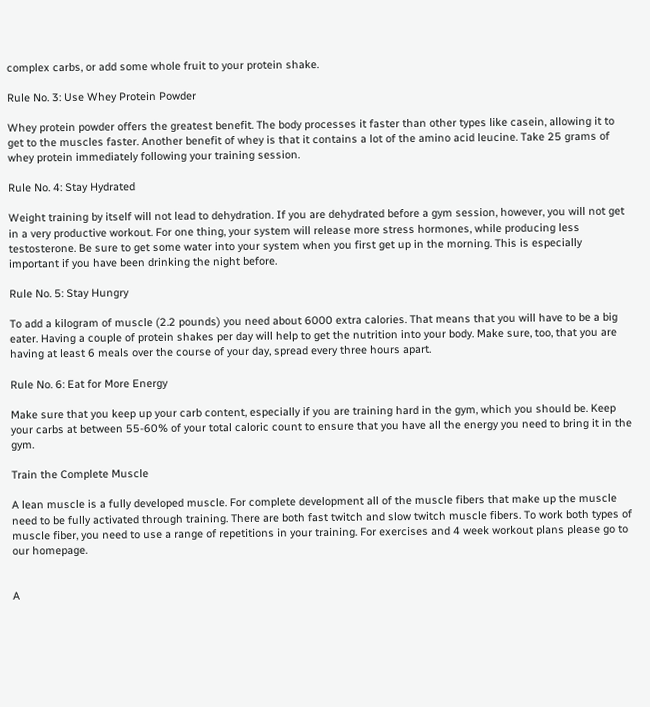complex carbs, or add some whole fruit to your protein shake.

Rule No. 3: Use Whey Protein Powder

Whey protein powder offers the greatest benefit. The body processes it faster than other types like casein, allowing it to get to the muscles faster. Another benefit of whey is that it contains a lot of the amino acid leucine. Take 25 grams of whey protein immediately following your training session.

Rule No. 4: Stay Hydrated

Weight training by itself will not lead to dehydration. If you are dehydrated before a gym session, however, you will not get in a very productive workout. For one thing, your system will release more stress hormones, while producing less testosterone. Be sure to get some water into your system when you first get up in the morning. This is especially important if you have been drinking the night before.

Rule No. 5: Stay Hungry

To add a kilogram of muscle (2.2 pounds) you need about 6000 extra calories. That means that you will have to be a big eater. Having a couple of protein shakes per day will help to get the nutrition into your body. Make sure, too, that you are having at least 6 meals over the course of your day, spread every three hours apart.

Rule No. 6: Eat for More Energy

Make sure that you keep up your carb content, especially if you are training hard in the gym, which you should be. Keep your carbs at between 55-60% of your total caloric count to ensure that you have all the energy you need to bring it in the gym.

Train the Complete Muscle

A lean muscle is a fully developed muscle. For complete development all of the muscle fibers that make up the muscle need to be fully activated through training. There are both fast twitch and slow twitch muscle fibers. To work both types of muscle fiber, you need to use a range of repetitions in your training. For exercises and 4 week workout plans please go to our homepage.


A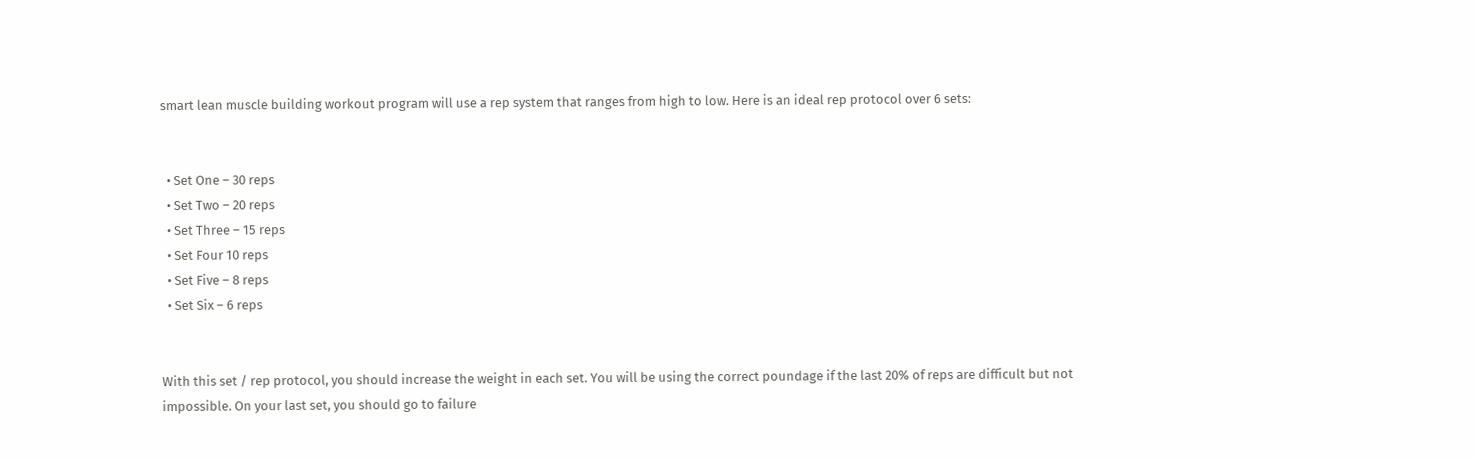smart lean muscle building workout program will use a rep system that ranges from high to low. Here is an ideal rep protocol over 6 sets:


  • Set One – 30 reps
  • Set Two – 20 reps
  • Set Three – 15 reps
  • Set Four 10 reps
  • Set Five – 8 reps
  • Set Six – 6 reps


With this set / rep protocol, you should increase the weight in each set. You will be using the correct poundage if the last 20% of reps are difficult but not impossible. On your last set, you should go to failure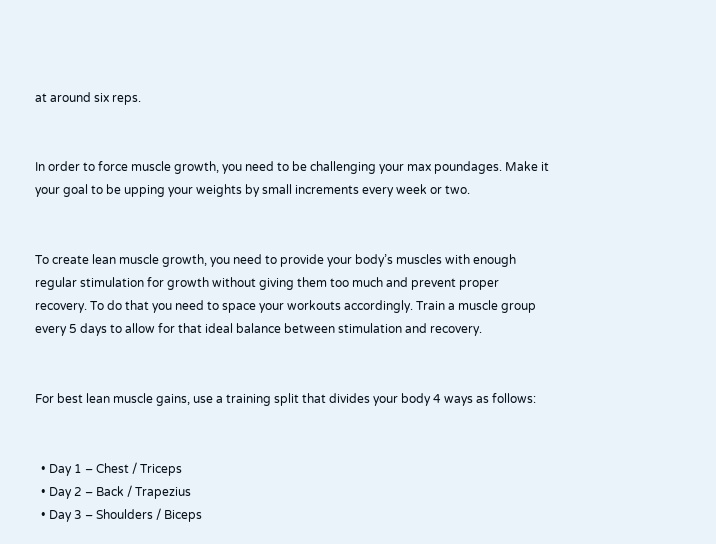at around six reps.


In order to force muscle growth, you need to be challenging your max poundages. Make it your goal to be upping your weights by small increments every week or two.


To create lean muscle growth, you need to provide your body’s muscles with enough regular stimulation for growth without giving them too much and prevent proper recovery. To do that you need to space your workouts accordingly. Train a muscle group every 5 days to allow for that ideal balance between stimulation and recovery.


For best lean muscle gains, use a training split that divides your body 4 ways as follows:


  • Day 1 – Chest / Triceps
  • Day 2 – Back / Trapezius
  • Day 3 – Shoulders / Biceps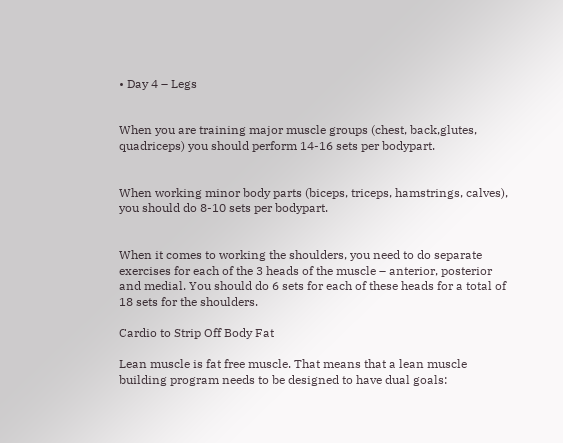• Day 4 – Legs


When you are training major muscle groups (chest, back,glutes, quadriceps) you should perform 14-16 sets per bodypart.


When working minor body parts (biceps, triceps, hamstrings, calves), you should do 8-10 sets per bodypart.


When it comes to working the shoulders, you need to do separate exercises for each of the 3 heads of the muscle – anterior, posterior and medial. You should do 6 sets for each of these heads for a total of 18 sets for the shoulders.

Cardio to Strip Off Body Fat

Lean muscle is fat free muscle. That means that a lean muscle building program needs to be designed to have dual goals: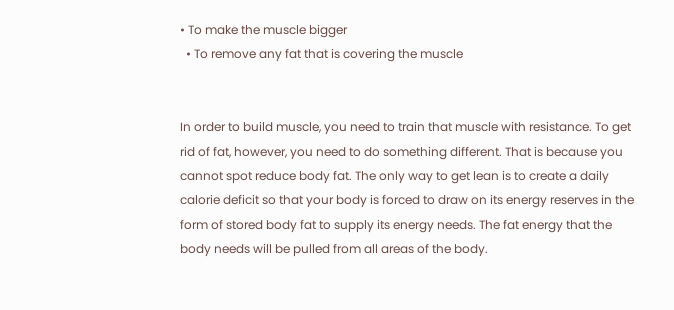• To make the muscle bigger
  • To remove any fat that is covering the muscle


In order to build muscle, you need to train that muscle with resistance. To get rid of fat, however, you need to do something different. That is because you cannot spot reduce body fat. The only way to get lean is to create a daily calorie deficit so that your body is forced to draw on its energy reserves in the form of stored body fat to supply its energy needs. The fat energy that the body needs will be pulled from all areas of the body.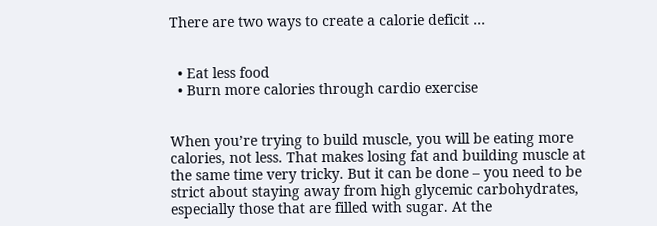There are two ways to create a calorie deficit …


  • Eat less food
  • Burn more calories through cardio exercise


When you’re trying to build muscle, you will be eating more calories, not less. That makes losing fat and building muscle at the same time very tricky. But it can be done – you need to be strict about staying away from high glycemic carbohydrates, especially those that are filled with sugar. At the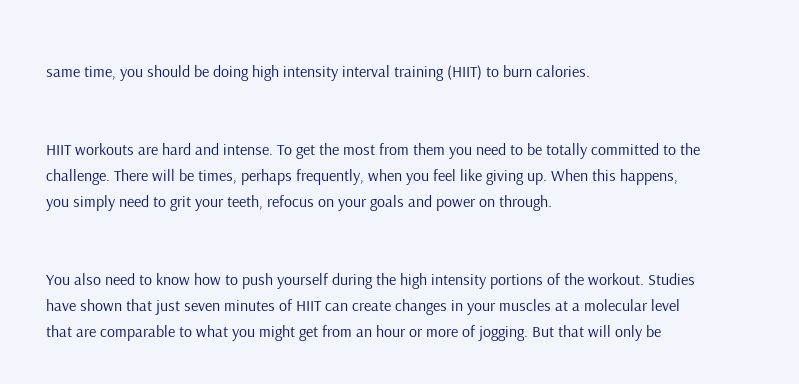same time, you should be doing high intensity interval training (HIIT) to burn calories.


HIIT workouts are hard and intense. To get the most from them you need to be totally committed to the challenge. There will be times, perhaps frequently, when you feel like giving up. When this happens, you simply need to grit your teeth, refocus on your goals and power on through.


You also need to know how to push yourself during the high intensity portions of the workout. Studies have shown that just seven minutes of HIIT can create changes in your muscles at a molecular level that are comparable to what you might get from an hour or more of jogging. But that will only be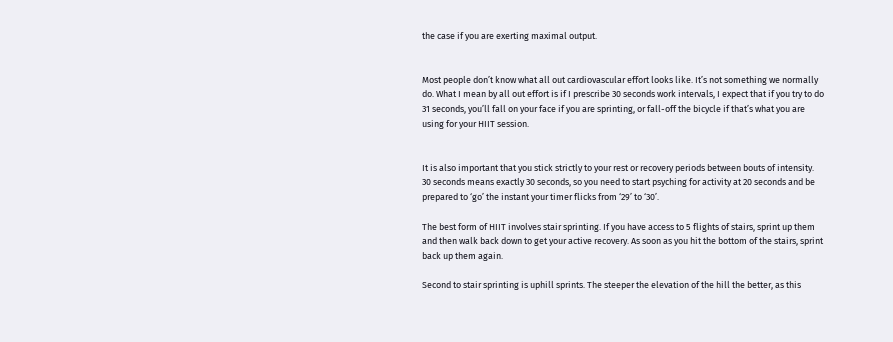the case if you are exerting maximal output.


Most people don’t know what all out cardiovascular effort looks like. It’s not something we normally do. What I mean by all out effort is if I prescribe 30 seconds work intervals, I expect that if you try to do 31 seconds, you’ll fall on your face if you are sprinting, or fall-off the bicycle if that’s what you are using for your HIIT session.


It is also important that you stick strictly to your rest or recovery periods between bouts of intensity. 30 seconds means exactly 30 seconds, so you need to start psyching for activity at 20 seconds and be prepared to ‘go’ the instant your timer flicks from ‘29’ to ‘30’.

The best form of HIIT involves stair sprinting. If you have access to 5 flights of stairs, sprint up them and then walk back down to get your active recovery. As soon as you hit the bottom of the stairs, sprint back up them again.

Second to stair sprinting is uphill sprints. The steeper the elevation of the hill the better, as this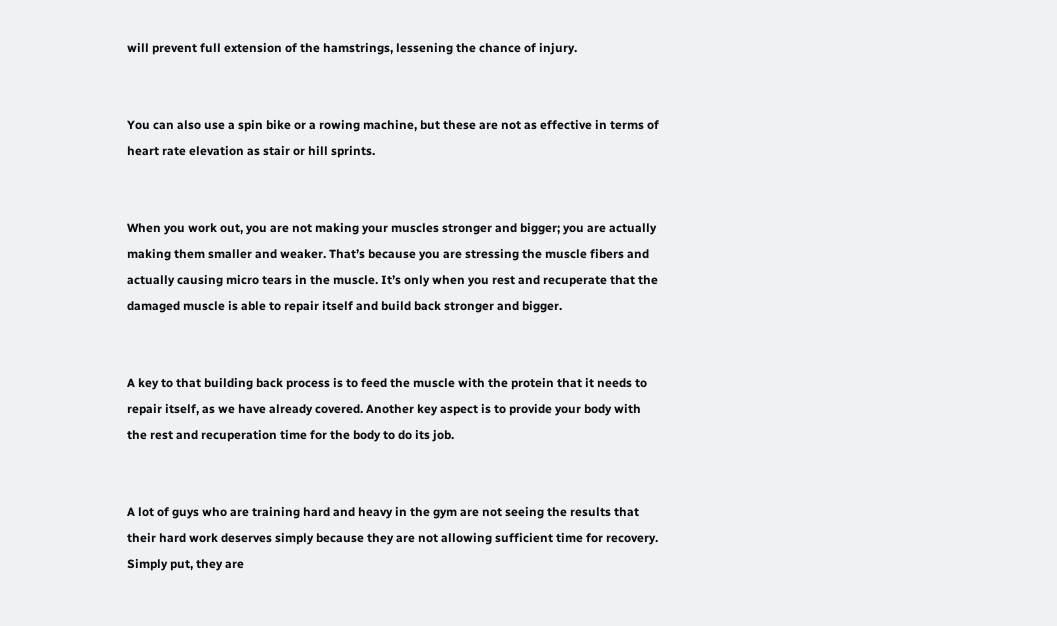will prevent full extension of the hamstrings, lessening the chance of injury.


You can also use a spin bike or a rowing machine, but these are not as effective in terms of heart rate elevation as stair or hill sprints.


When you work out, you are not making your muscles stronger and bigger; you are actually making them smaller and weaker. That’s because you are stressing the muscle fibers and actually causing micro tears in the muscle. It’s only when you rest and recuperate that the damaged muscle is able to repair itself and build back stronger and bigger.


A key to that building back process is to feed the muscle with the protein that it needs to repair itself, as we have already covered. Another key aspect is to provide your body with the rest and recuperation time for the body to do its job.


A lot of guys who are training hard and heavy in the gym are not seeing the results that their hard work deserves simply because they are not allowing sufficient time for recovery. Simply put, they are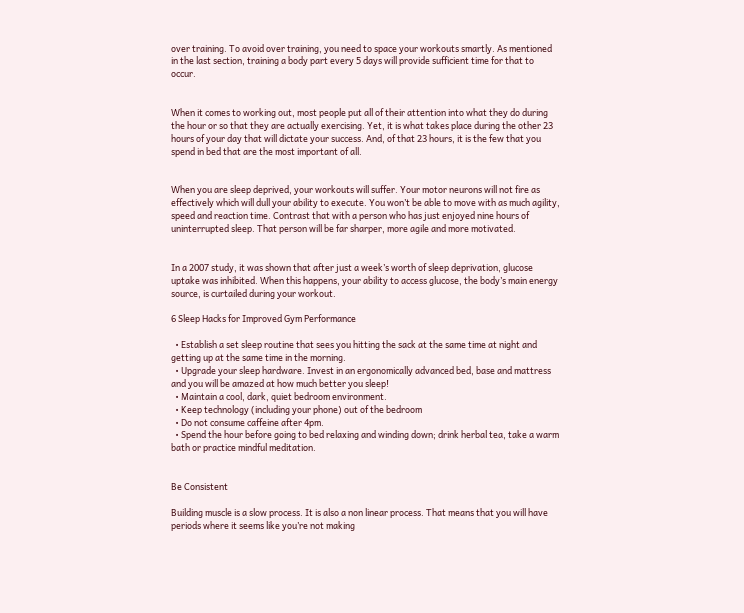over training. To avoid over training, you need to space your workouts smartly. As mentioned in the last section, training a body part every 5 days will provide sufficient time for that to occur.


When it comes to working out, most people put all of their attention into what they do during the hour or so that they are actually exercising. Yet, it is what takes place during the other 23 hours of your day that will dictate your success. And, of that 23 hours, it is the few that you spend in bed that are the most important of all.


When you are sleep deprived, your workouts will suffer. Your motor neurons will not fire as effectively which will dull your ability to execute. You won’t be able to move with as much agility, speed and reaction time. Contrast that with a person who has just enjoyed nine hours of uninterrupted sleep. That person will be far sharper, more agile and more motivated.


In a 2007 study, it was shown that after just a week’s worth of sleep deprivation, glucose uptake was inhibited. When this happens, your ability to access glucose, the body’s main energy source, is curtailed during your workout.

6 Sleep Hacks for Improved Gym Performance

  • Establish a set sleep routine that sees you hitting the sack at the same time at night and getting up at the same time in the morning.
  • Upgrade your sleep hardware. Invest in an ergonomically advanced bed, base and mattress and you will be amazed at how much better you sleep!
  • Maintain a cool, dark, quiet bedroom environment.
  • Keep technology (including your phone) out of the bedroom
  • Do not consume caffeine after 4pm.
  • Spend the hour before going to bed relaxing and winding down; drink herbal tea, take a warm bath or practice mindful meditation.


Be Consistent

Building muscle is a slow process. It is also a non linear process. That means that you will have periods where it seems like you’re not making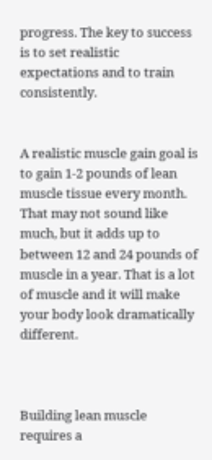progress. The key to success is to set realistic expectations and to train consistently.


A realistic muscle gain goal is to gain 1-2 pounds of lean muscle tissue every month. That may not sound like much, but it adds up to between 12 and 24 pounds of muscle in a year. That is a lot of muscle and it will make your body look dramatically different.



Building lean muscle requires a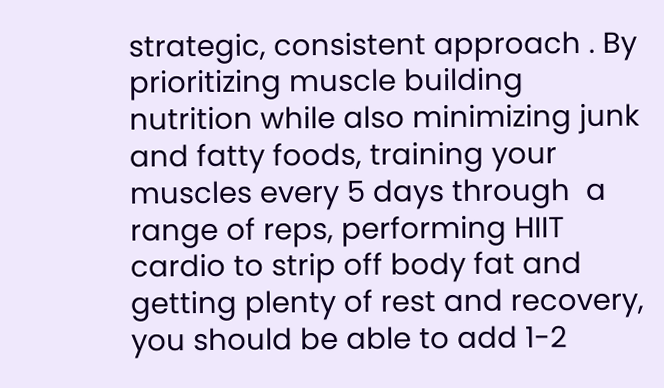strategic, consistent approach . By prioritizing muscle building nutrition while also minimizing junk and fatty foods, training your muscles every 5 days through  a range of reps, performing HIIT cardio to strip off body fat and getting plenty of rest and recovery, you should be able to add 1-2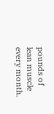pounds of lean muscle every month.